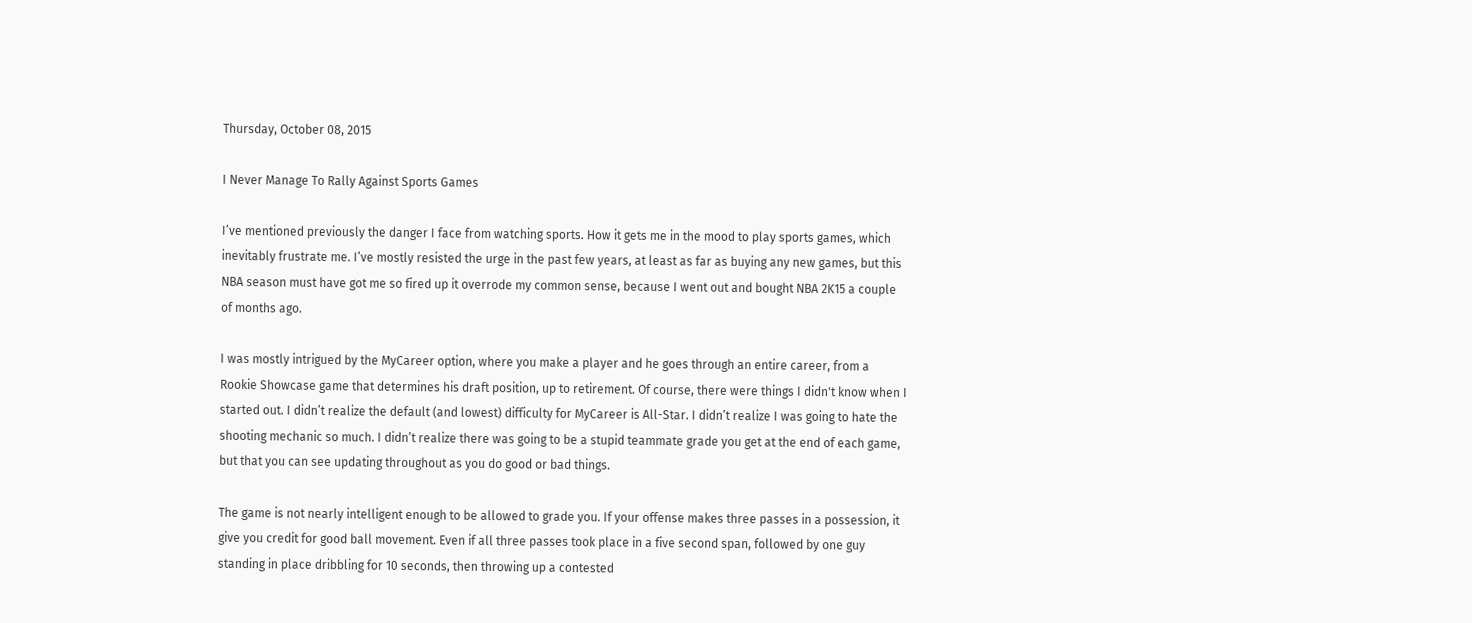Thursday, October 08, 2015

I Never Manage To Rally Against Sports Games

I’ve mentioned previously the danger I face from watching sports. How it gets me in the mood to play sports games, which inevitably frustrate me. I’ve mostly resisted the urge in the past few years, at least as far as buying any new games, but this NBA season must have got me so fired up it overrode my common sense, because I went out and bought NBA 2K15 a couple of months ago.

I was mostly intrigued by the MyCareer option, where you make a player and he goes through an entire career, from a Rookie Showcase game that determines his draft position, up to retirement. Of course, there were things I didn't know when I started out. I didn’t realize the default (and lowest) difficulty for MyCareer is All-Star. I didn’t realize I was going to hate the shooting mechanic so much. I didn’t realize there was going to be a stupid teammate grade you get at the end of each game, but that you can see updating throughout as you do good or bad things.

The game is not nearly intelligent enough to be allowed to grade you. If your offense makes three passes in a possession, it give you credit for good ball movement. Even if all three passes took place in a five second span, followed by one guy standing in place dribbling for 10 seconds, then throwing up a contested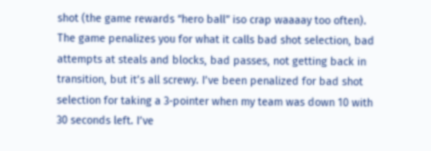shot (the game rewards “hero ball” iso crap waaaay too often). The game penalizes you for what it calls bad shot selection, bad attempts at steals and blocks, bad passes, not getting back in transition, but it’s all screwy. I’ve been penalized for bad shot selection for taking a 3-pointer when my team was down 10 with 30 seconds left. I’ve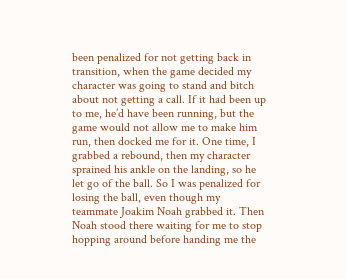been penalized for not getting back in transition, when the game decided my character was going to stand and bitch about not getting a call. If it had been up to me, he’d have been running, but the game would not allow me to make him run, then docked me for it. One time, I grabbed a rebound, then my character sprained his ankle on the landing, so he let go of the ball. So I was penalized for losing the ball, even though my teammate Joakim Noah grabbed it. Then Noah stood there waiting for me to stop hopping around before handing me the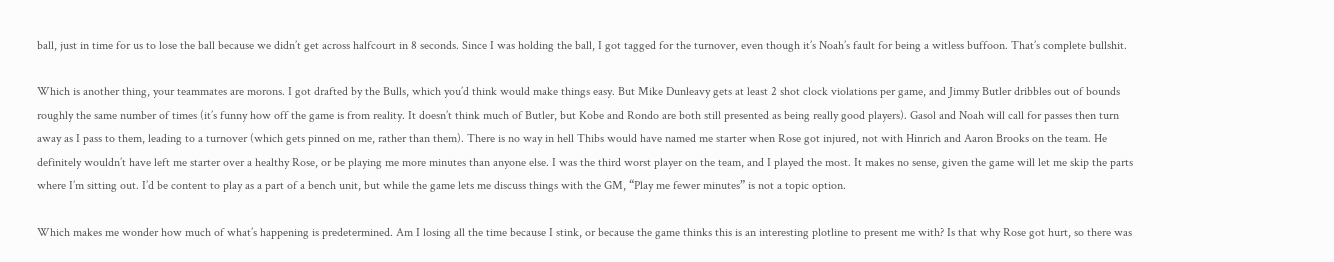ball, just in time for us to lose the ball because we didn’t get across halfcourt in 8 seconds. Since I was holding the ball, I got tagged for the turnover, even though it’s Noah’s fault for being a witless buffoon. That’s complete bullshit.

Which is another thing, your teammates are morons. I got drafted by the Bulls, which you’d think would make things easy. But Mike Dunleavy gets at least 2 shot clock violations per game, and Jimmy Butler dribbles out of bounds roughly the same number of times (it’s funny how off the game is from reality. It doesn’t think much of Butler, but Kobe and Rondo are both still presented as being really good players). Gasol and Noah will call for passes then turn away as I pass to them, leading to a turnover (which gets pinned on me, rather than them). There is no way in hell Thibs would have named me starter when Rose got injured, not with Hinrich and Aaron Brooks on the team. He definitely wouldn’t have left me starter over a healthy Rose, or be playing me more minutes than anyone else. I was the third worst player on the team, and I played the most. It makes no sense, given the game will let me skip the parts where I’m sitting out. I’d be content to play as a part of a bench unit, but while the game lets me discuss things with the GM, “Play me fewer minutes” is not a topic option.

Which makes me wonder how much of what’s happening is predetermined. Am I losing all the time because I stink, or because the game thinks this is an interesting plotline to present me with? Is that why Rose got hurt, so there was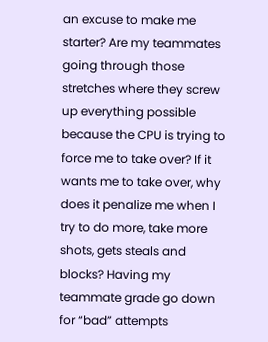an excuse to make me starter? Are my teammates going through those stretches where they screw up everything possible because the CPU is trying to force me to take over? If it wants me to take over, why does it penalize me when I try to do more, take more shots, gets steals and blocks? Having my teammate grade go down for “bad” attempts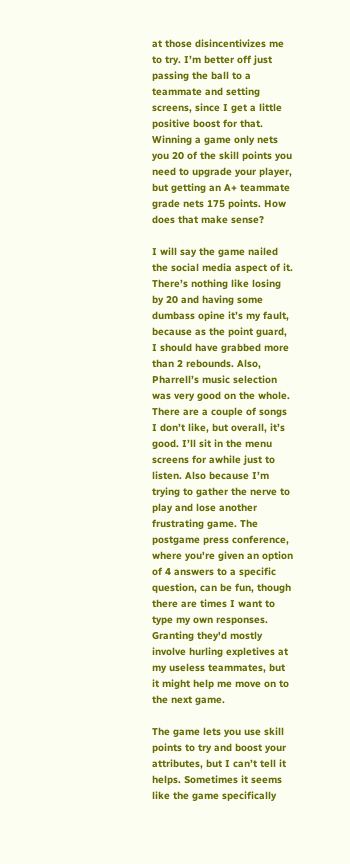at those disincentivizes me to try. I’m better off just passing the ball to a teammate and setting screens, since I get a little positive boost for that. Winning a game only nets you 20 of the skill points you need to upgrade your player, but getting an A+ teammate grade nets 175 points. How does that make sense?

I will say the game nailed the social media aspect of it. There’s nothing like losing by 20 and having some dumbass opine it’s my fault, because as the point guard, I should have grabbed more than 2 rebounds. Also, Pharrell’s music selection was very good on the whole. There are a couple of songs I don’t like, but overall, it’s good. I’ll sit in the menu screens for awhile just to listen. Also because I’m trying to gather the nerve to play and lose another frustrating game. The postgame press conference, where you're given an option of 4 answers to a specific question, can be fun, though there are times I want to type my own responses. Granting they'd mostly involve hurling expletives at my useless teammates, but it might help me move on to the next game.

The game lets you use skill points to try and boost your attributes, but I can’t tell it helps. Sometimes it seems like the game specifically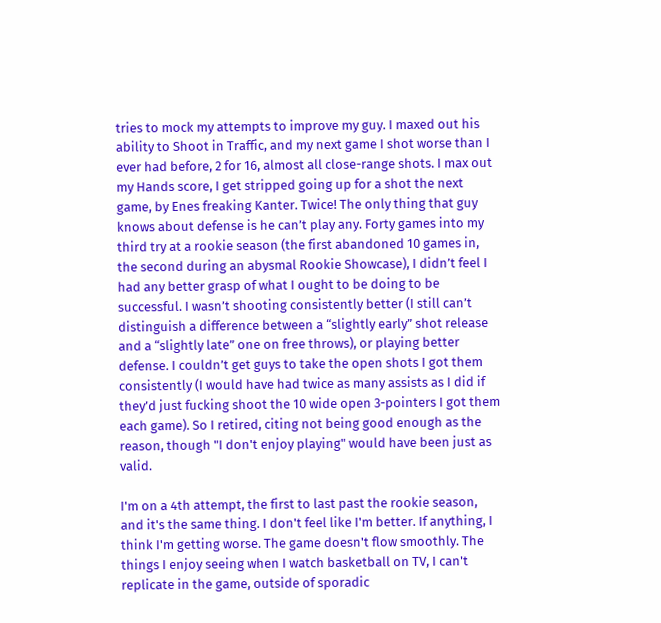tries to mock my attempts to improve my guy. I maxed out his ability to Shoot in Traffic, and my next game I shot worse than I ever had before, 2 for 16, almost all close-range shots. I max out my Hands score, I get stripped going up for a shot the next game, by Enes freaking Kanter. Twice! The only thing that guy knows about defense is he can’t play any. Forty games into my third try at a rookie season (the first abandoned 10 games in, the second during an abysmal Rookie Showcase), I didn’t feel I had any better grasp of what I ought to be doing to be successful. I wasn’t shooting consistently better (I still can’t distinguish a difference between a “slightly early” shot release and a “slightly late” one on free throws), or playing better defense. I couldn’t get guys to take the open shots I got them consistently (I would have had twice as many assists as I did if they’d just fucking shoot the 10 wide open 3-pointers I got them each game). So I retired, citing not being good enough as the reason, though "I don't enjoy playing" would have been just as valid.

I'm on a 4th attempt, the first to last past the rookie season, and it's the same thing. I don't feel like I'm better. If anything, I think I'm getting worse. The game doesn't flow smoothly. The things I enjoy seeing when I watch basketball on TV, I can't replicate in the game, outside of sporadic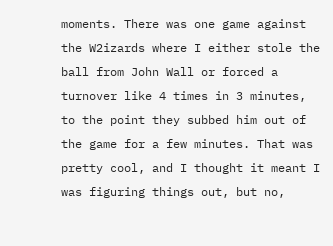moments. There was one game against the W2izards where I either stole the ball from John Wall or forced a turnover like 4 times in 3 minutes, to the point they subbed him out of the game for a few minutes. That was pretty cool, and I thought it meant I was figuring things out, but no,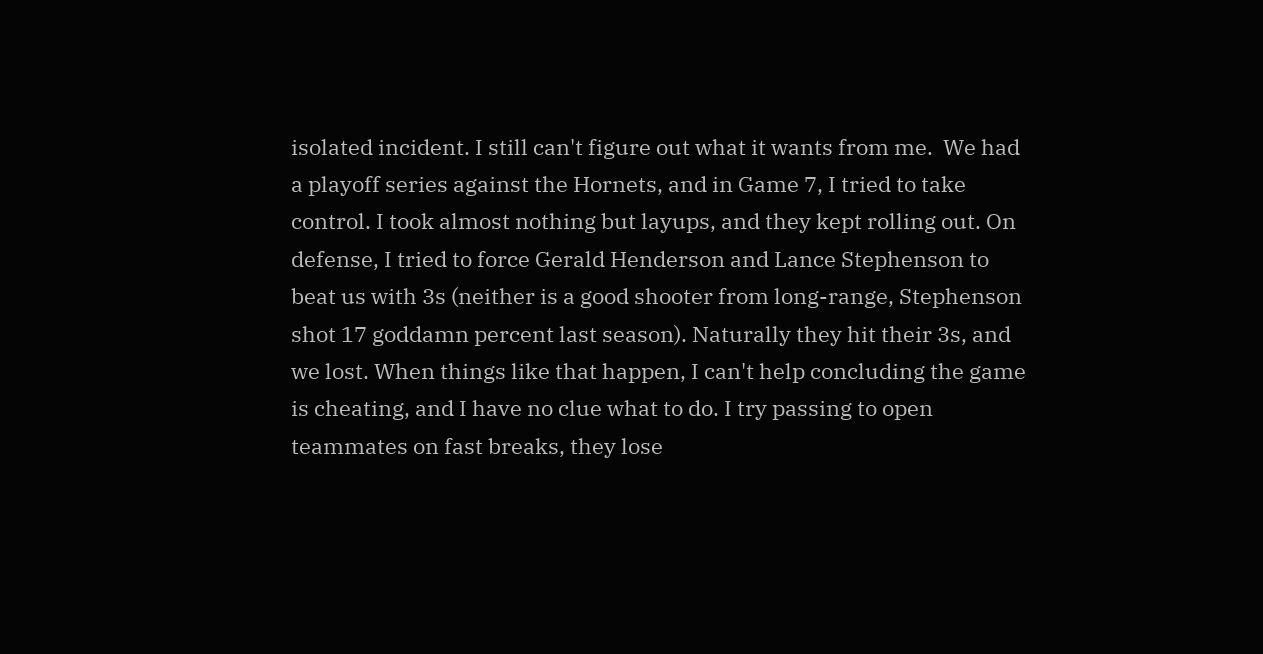isolated incident. I still can't figure out what it wants from me.  We had a playoff series against the Hornets, and in Game 7, I tried to take control. I took almost nothing but layups, and they kept rolling out. On defense, I tried to force Gerald Henderson and Lance Stephenson to beat us with 3s (neither is a good shooter from long-range, Stephenson shot 17 goddamn percent last season). Naturally they hit their 3s, and we lost. When things like that happen, I can't help concluding the game is cheating, and I have no clue what to do. I try passing to open teammates on fast breaks, they lose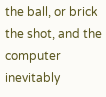the ball, or brick the shot, and the computer inevitably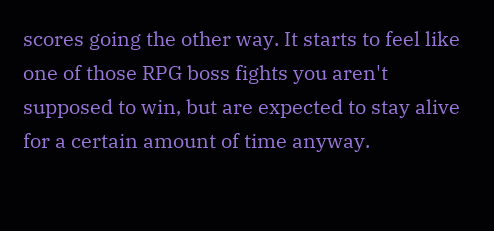scores going the other way. It starts to feel like one of those RPG boss fights you aren't supposed to win, but are expected to stay alive for a certain amount of time anyway.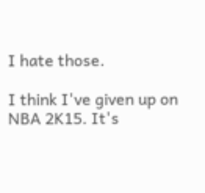I hate those.

I think I've given up on NBA 2K15. It's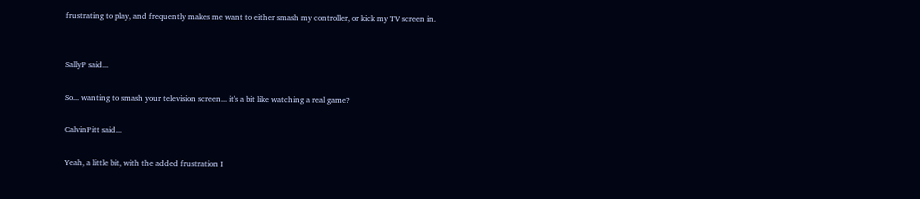frustrating to play, and frequently makes me want to either smash my controller, or kick my TV screen in.


SallyP said...

So... wanting to smash your television screen... it's a bit like watching a real game?

CalvinPitt said...

Yeah, a little bit, with the added frustration I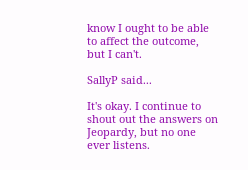know I ought to be able to affect the outcome, but I can't.

SallyP said...

It's okay. I continue to shout out the answers on Jeopardy, but no one ever listens.